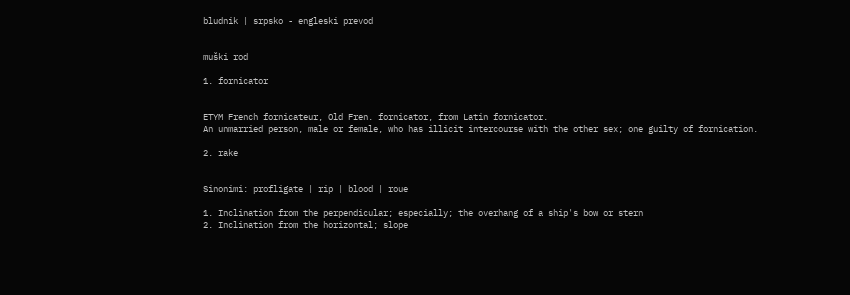bludnik | srpsko - engleski prevod


muški rod

1. fornicator


ETYM French fornicateur, Old Fren. fornicator, from Latin fornicator.
An unmarried person, male or female, who has illicit intercourse with the other sex; one guilty of fornication.

2. rake


Sinonimi: profligate | rip | blood | roue

1. Inclination from the perpendicular; especially; the overhang of a ship's bow or stern
2. Inclination from the horizontal; slope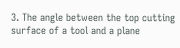3. The angle between the top cutting surface of a tool and a plane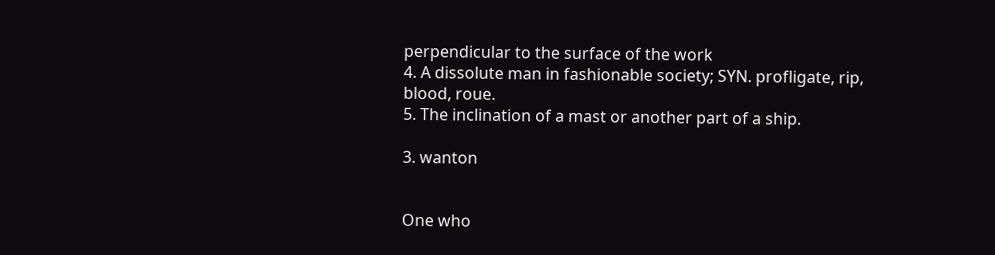perpendicular to the surface of the work
4. A dissolute man in fashionable society; SYN. profligate, rip, blood, roue.
5. The inclination of a mast or another part of a ship.

3. wanton


One who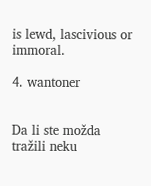is lewd, lascivious or immoral.

4. wantoner


Da li ste možda tražili neku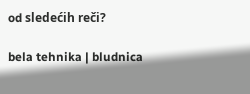od sledećih reči?

bela tehnika | bludnica